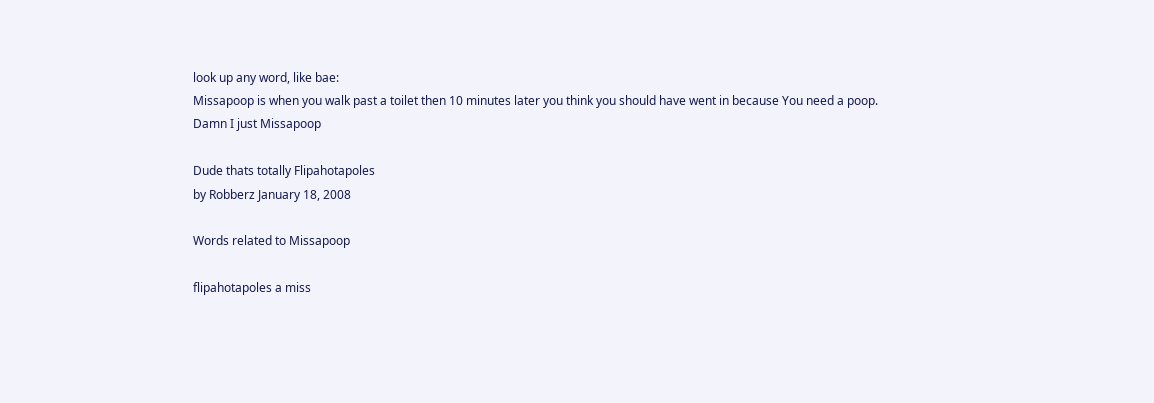look up any word, like bae:
Missapoop is when you walk past a toilet then 10 minutes later you think you should have went in because You need a poop.
Damn I just Missapoop

Dude thats totally Flipahotapoles
by Robberz January 18, 2008

Words related to Missapoop

flipahotapoles a miss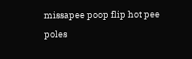missapee poop flip hot pee poles